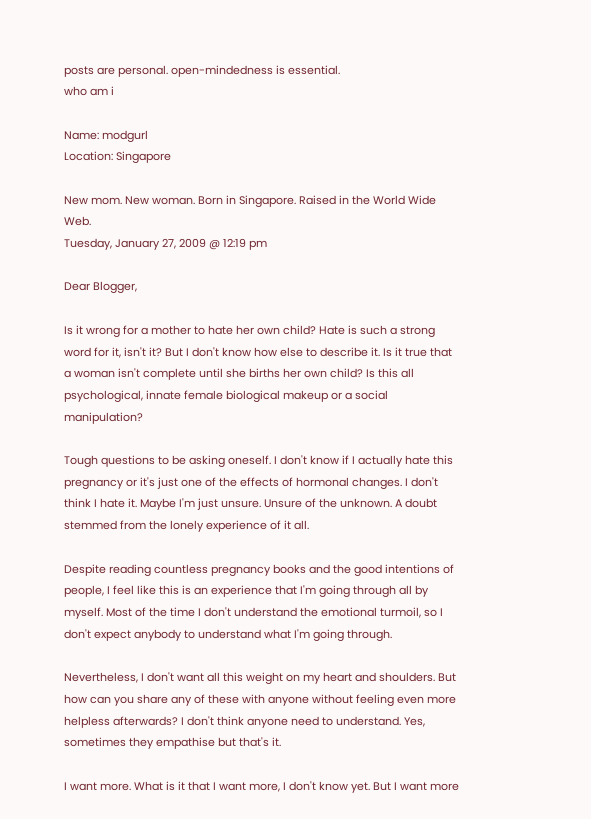posts are personal. open-mindedness is essential.
who am i

Name: modgurl
Location: Singapore

New mom. New woman. Born in Singapore. Raised in the World Wide Web.
Tuesday, January 27, 2009 @ 12:19 pm

Dear Blogger,

Is it wrong for a mother to hate her own child? Hate is such a strong word for it, isn't it? But I don't know how else to describe it. Is it true that a woman isn't complete until she births her own child? Is this all psychological, innate female biological makeup or a social manipulation?

Tough questions to be asking oneself. I don't know if I actually hate this pregnancy or it's just one of the effects of hormonal changes. I don't think I hate it. Maybe I'm just unsure. Unsure of the unknown. A doubt stemmed from the lonely experience of it all.

Despite reading countless pregnancy books and the good intentions of people, I feel like this is an experience that I'm going through all by myself. Most of the time I don't understand the emotional turmoil, so I don't expect anybody to understand what I'm going through.

Nevertheless, I don't want all this weight on my heart and shoulders. But how can you share any of these with anyone without feeling even more helpless afterwards? I don't think anyone need to understand. Yes, sometimes they empathise but that's it.

I want more. What is it that I want more, I don't know yet. But I want more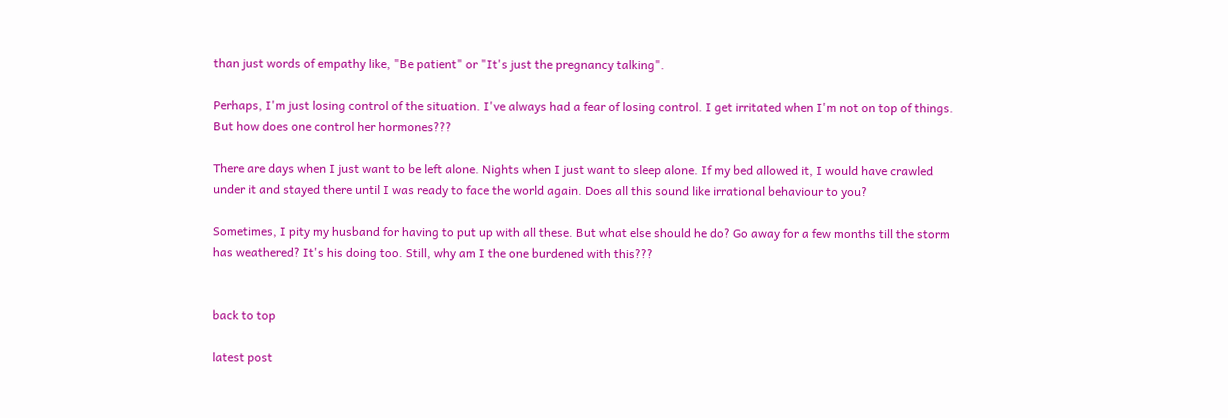than just words of empathy like, "Be patient" or "It's just the pregnancy talking".

Perhaps, I'm just losing control of the situation. I've always had a fear of losing control. I get irritated when I'm not on top of things. But how does one control her hormones???

There are days when I just want to be left alone. Nights when I just want to sleep alone. If my bed allowed it, I would have crawled under it and stayed there until I was ready to face the world again. Does all this sound like irrational behaviour to you?

Sometimes, I pity my husband for having to put up with all these. But what else should he do? Go away for a few months till the storm has weathered? It's his doing too. Still, why am I the one burdened with this???


back to top

latest post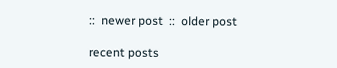::  newer post  ::  older post

recent posts